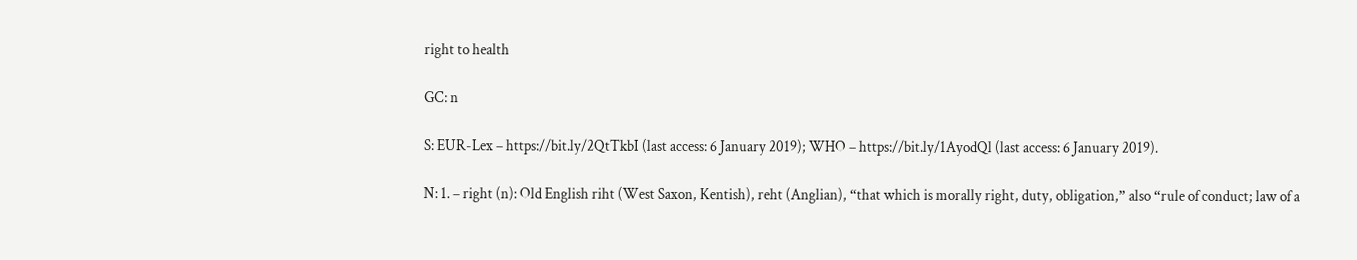right to health

GC: n

S: EUR-Lex – https://bit.ly/2QtTkbI (last access: 6 January 2019); WHO – https://bit.ly/1AyodQl (last access: 6 January 2019).

N: 1. – right (n): Old English riht (West Saxon, Kentish), reht (Anglian), “that which is morally right, duty, obligation,” also “rule of conduct; law of a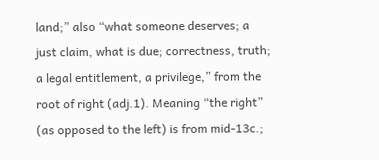land;” also “what someone deserves; a just claim, what is due; correctness, truth; a legal entitlement, a privilege,” from the root of right (adj.1). Meaning “the right” (as opposed to the left) is from mid-13c.;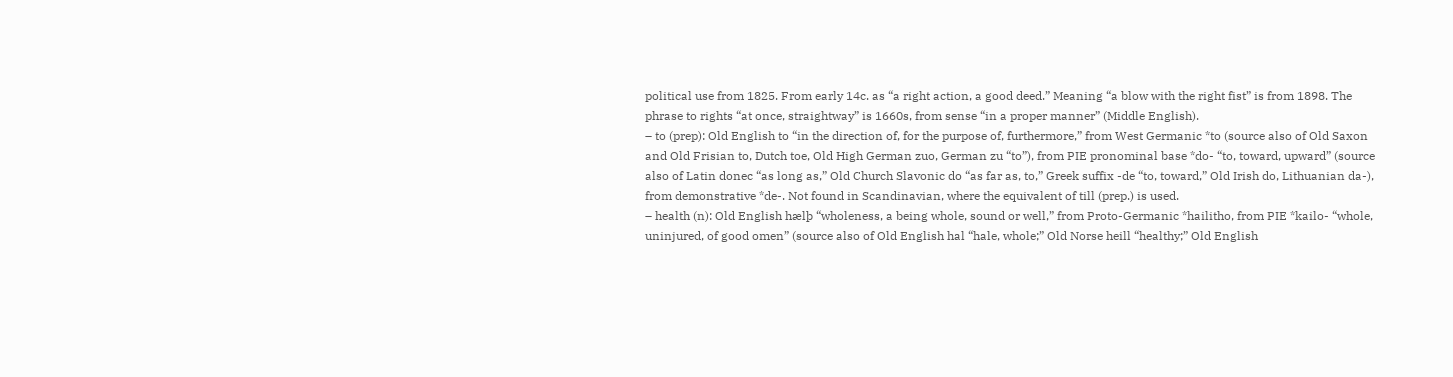political use from 1825. From early 14c. as “a right action, a good deed.” Meaning “a blow with the right fist” is from 1898. The phrase to rights “at once, straightway” is 1660s, from sense “in a proper manner” (Middle English).
– to (prep): Old English to “in the direction of, for the purpose of, furthermore,” from West Germanic *to (source also of Old Saxon and Old Frisian to, Dutch toe, Old High German zuo, German zu “to”), from PIE pronominal base *do- “to, toward, upward” (source also of Latin donec “as long as,” Old Church Slavonic do “as far as, to,” Greek suffix -de “to, toward,” Old Irish do, Lithuanian da-), from demonstrative *de-. Not found in Scandinavian, where the equivalent of till (prep.) is used.
– health (n): Old English hælþ “wholeness, a being whole, sound or well,” from Proto-Germanic *hailitho, from PIE *kailo- “whole, uninjured, of good omen” (source also of Old English hal “hale, whole;” Old Norse heill “healthy;” Old English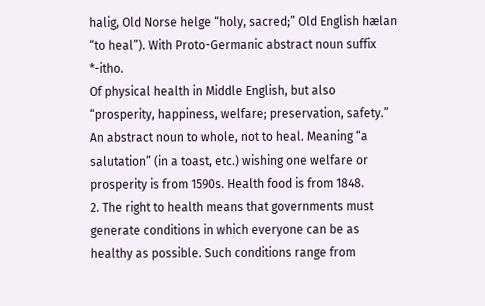halig, Old Norse helge “holy, sacred;” Old English hælan “to heal”). With Proto-Germanic abstract noun suffix *-itho.
Of physical health in Middle English, but also “prosperity, happiness, welfare; preservation, safety.” An abstract noun to whole, not to heal. Meaning “a salutation” (in a toast, etc.) wishing one welfare or prosperity is from 1590s. Health food is from 1848.
2. The right to health means that governments must generate conditions in which everyone can be as healthy as possible. Such conditions range from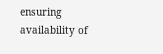ensuring availability of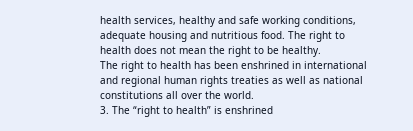health services, healthy and safe working conditions, adequate housing and nutritious food. The right to health does not mean the right to be healthy.
The right to health has been enshrined in international and regional human rights treaties as well as national constitutions all over the world.
3. The “right to health” is enshrined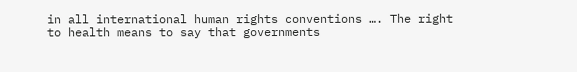in all international human rights conventions …. The right to health means to say that governments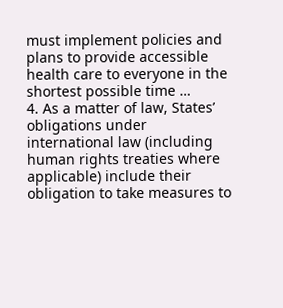must implement policies and plans to provide accessible health care to everyone in the shortest possible time …
4. As a matter of law, States’ obligations under international law (including human rights treaties where applicable) include their obligation to take measures to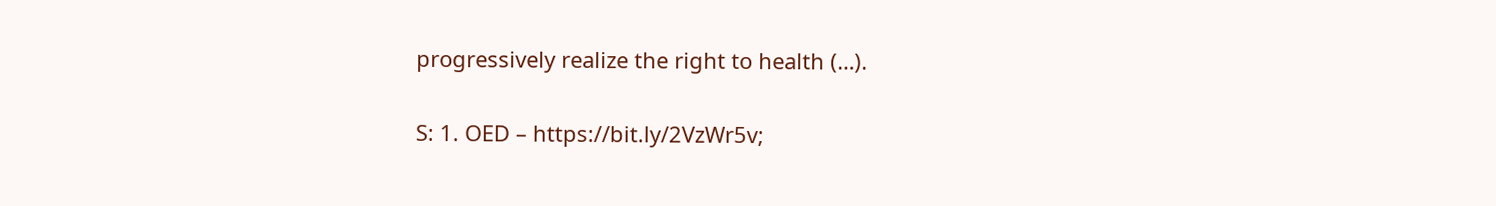progressively realize the right to health (…).

S: 1. OED – https://bit.ly/2VzWr5v;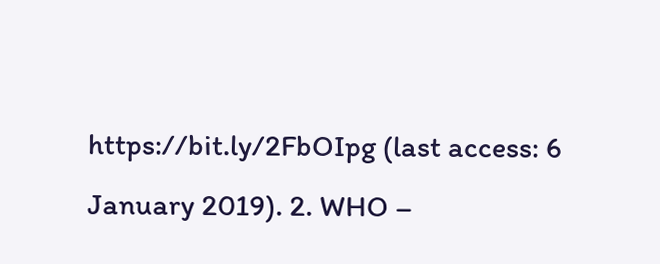https://bit.ly/2FbOIpg (last access: 6 January 2019). 2. WHO –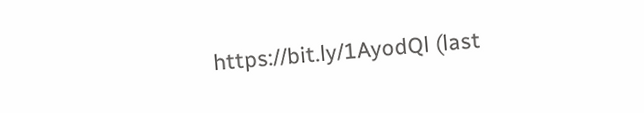https://bit.ly/1AyodQl (last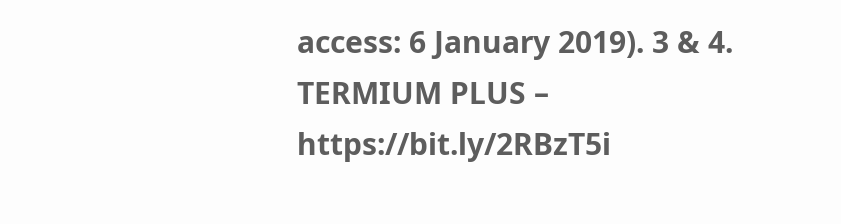access: 6 January 2019). 3 & 4. TERMIUM PLUS – https://bit.ly/2RBzT5i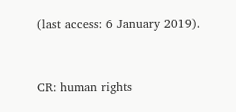(last access: 6 January 2019).


CR: human rights